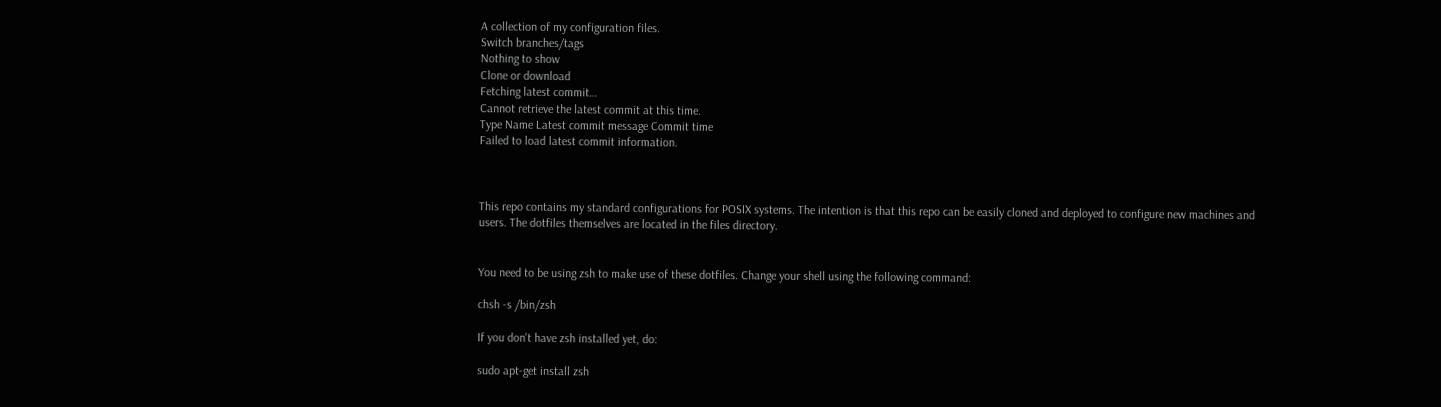A collection of my configuration files.
Switch branches/tags
Nothing to show
Clone or download
Fetching latest commit…
Cannot retrieve the latest commit at this time.
Type Name Latest commit message Commit time
Failed to load latest commit information.



This repo contains my standard configurations for POSIX systems. The intention is that this repo can be easily cloned and deployed to configure new machines and users. The dotfiles themselves are located in the files directory.


You need to be using zsh to make use of these dotfiles. Change your shell using the following command:

chsh -s /bin/zsh

If you don't have zsh installed yet, do:

sudo apt-get install zsh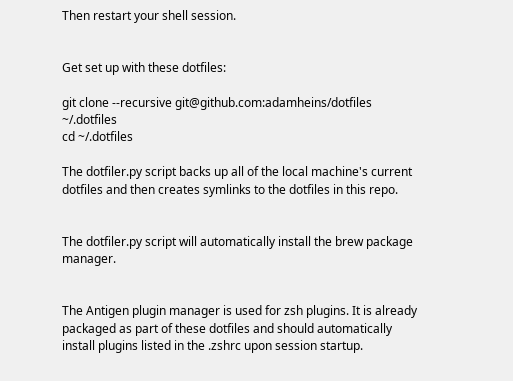Then restart your shell session.


Get set up with these dotfiles:

git clone --recursive git@github.com:adamheins/dotfiles ~/.dotfiles
cd ~/.dotfiles

The dotfiler.py script backs up all of the local machine's current dotfiles and then creates symlinks to the dotfiles in this repo.


The dotfiler.py script will automatically install the brew package manager.


The Antigen plugin manager is used for zsh plugins. It is already packaged as part of these dotfiles and should automatically install plugins listed in the .zshrc upon session startup.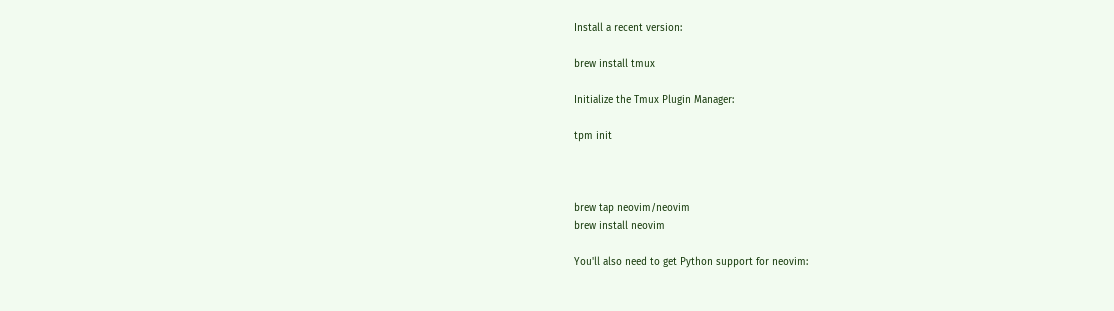Install a recent version:

brew install tmux

Initialize the Tmux Plugin Manager:

tpm init



brew tap neovim/neovim
brew install neovim

You'll also need to get Python support for neovim: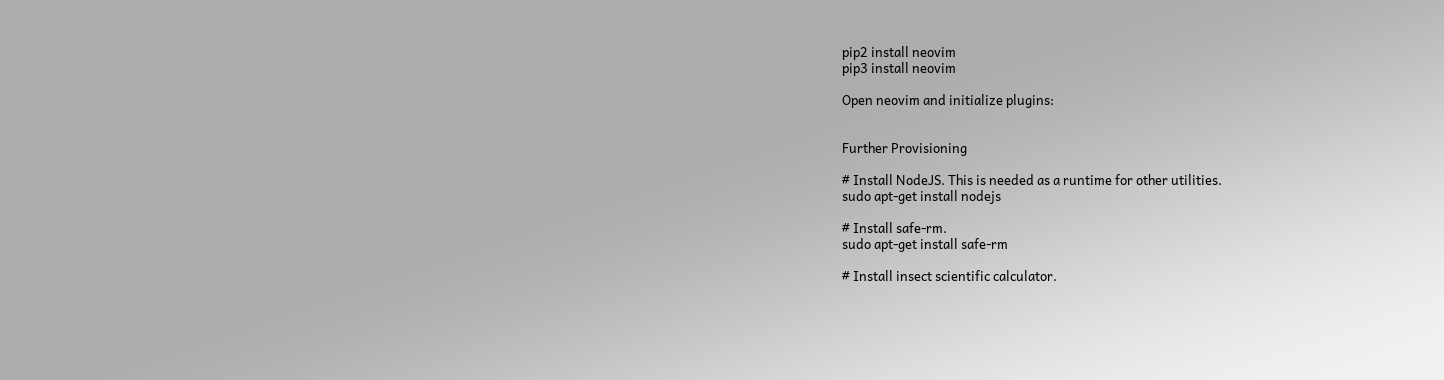pip2 install neovim
pip3 install neovim

Open neovim and initialize plugins:


Further Provisioning

# Install NodeJS. This is needed as a runtime for other utilities.
sudo apt-get install nodejs

# Install safe-rm.
sudo apt-get install safe-rm

# Install insect scientific calculator.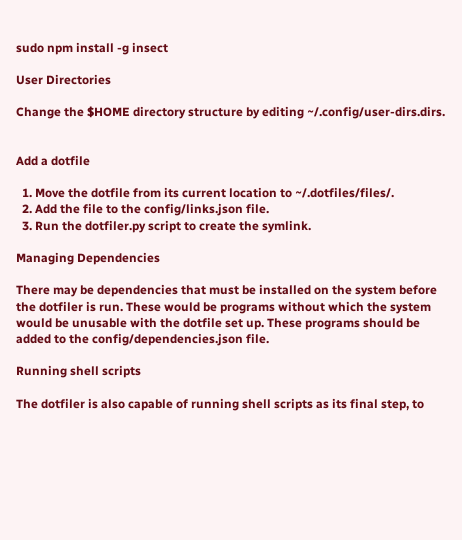sudo npm install -g insect

User Directories

Change the $HOME directory structure by editing ~/.config/user-dirs.dirs.


Add a dotfile

  1. Move the dotfile from its current location to ~/.dotfiles/files/.
  2. Add the file to the config/links.json file.
  3. Run the dotfiler.py script to create the symlink.

Managing Dependencies

There may be dependencies that must be installed on the system before the dotfiler is run. These would be programs without which the system would be unusable with the dotfile set up. These programs should be added to the config/dependencies.json file.

Running shell scripts

The dotfiler is also capable of running shell scripts as its final step, to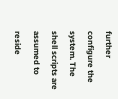further configure the system. The shell scripts are assumed to reside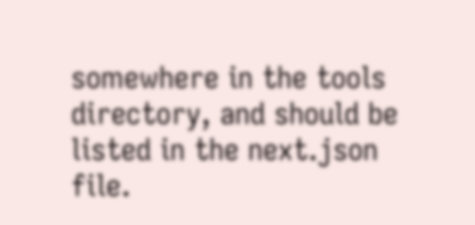somewhere in the tools directory, and should be listed in the next.json file.